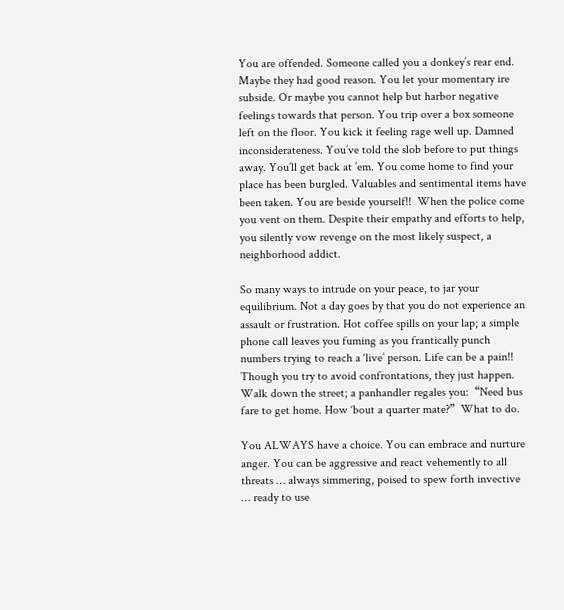You are offended. Someone called you a donkey’s rear end. Maybe they had good reason. You let your momentary ire subside. Or maybe you cannot help but harbor negative feelings towards that person. You trip over a box someone left on the floor. You kick it feeling rage well up. Damned inconsiderateness. You’ve told the slob before to put things away. You’ll get back at ’em. You come home to find your place has been burgled. Valuables and sentimental items have been taken. You are beside yourself!!  When the police come you vent on them. Despite their empathy and efforts to help, you silently vow revenge on the most likely suspect, a neighborhood addict.

So many ways to intrude on your peace, to jar your equilibrium. Not a day goes by that you do not experience an assault or frustration. Hot coffee spills on your lap; a simple phone call leaves you fuming as you frantically punch numbers trying to reach a ‘live’ person. Life can be a pain!!  Though you try to avoid confrontations, they just happen. Walk down the street; a panhandler regales you:  “Need bus fare to get home. How ‘bout a quarter mate?”  What to do.

You ALWAYS have a choice. You can embrace and nurture anger. You can be aggressive and react vehemently to all threats … always simmering, poised to spew forth invective … ready to use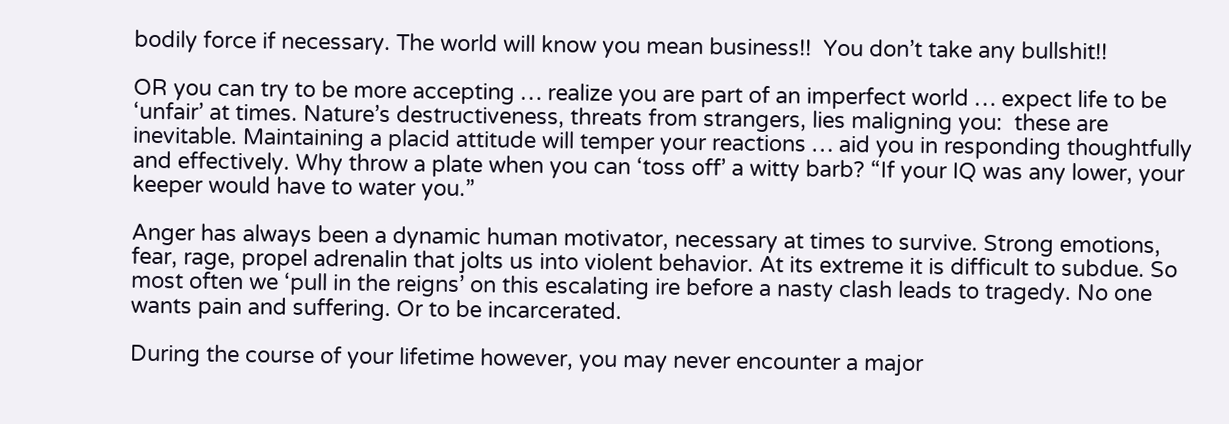bodily force if necessary. The world will know you mean business!!  You don’t take any bullshit!!

OR you can try to be more accepting … realize you are part of an imperfect world … expect life to be ‘unfair’ at times. Nature’s destructiveness, threats from strangers, lies maligning you:  these are inevitable. Maintaining a placid attitude will temper your reactions … aid you in responding thoughtfully and effectively. Why throw a plate when you can ‘toss off’ a witty barb? “If your IQ was any lower, your keeper would have to water you.”

Anger has always been a dynamic human motivator, necessary at times to survive. Strong emotions, fear, rage, propel adrenalin that jolts us into violent behavior. At its extreme it is difficult to subdue. So most often we ‘pull in the reigns’ on this escalating ire before a nasty clash leads to tragedy. No one wants pain and suffering. Or to be incarcerated.

During the course of your lifetime however, you may never encounter a major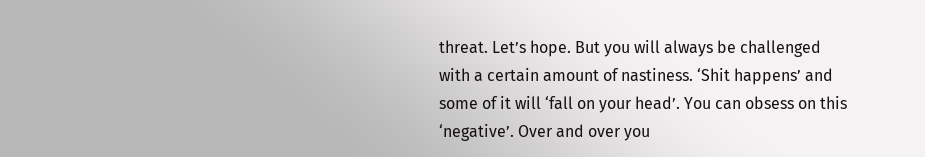threat. Let’s hope. But you will always be challenged with a certain amount of nastiness. ‘Shit happens’ and some of it will ‘fall on your head’. You can obsess on this ‘negative’. Over and over you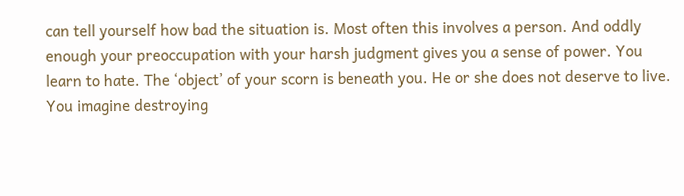can tell yourself how bad the situation is. Most often this involves a person. And oddly enough your preoccupation with your harsh judgment gives you a sense of power. You learn to hate. The ‘object’ of your scorn is beneath you. He or she does not deserve to live. You imagine destroying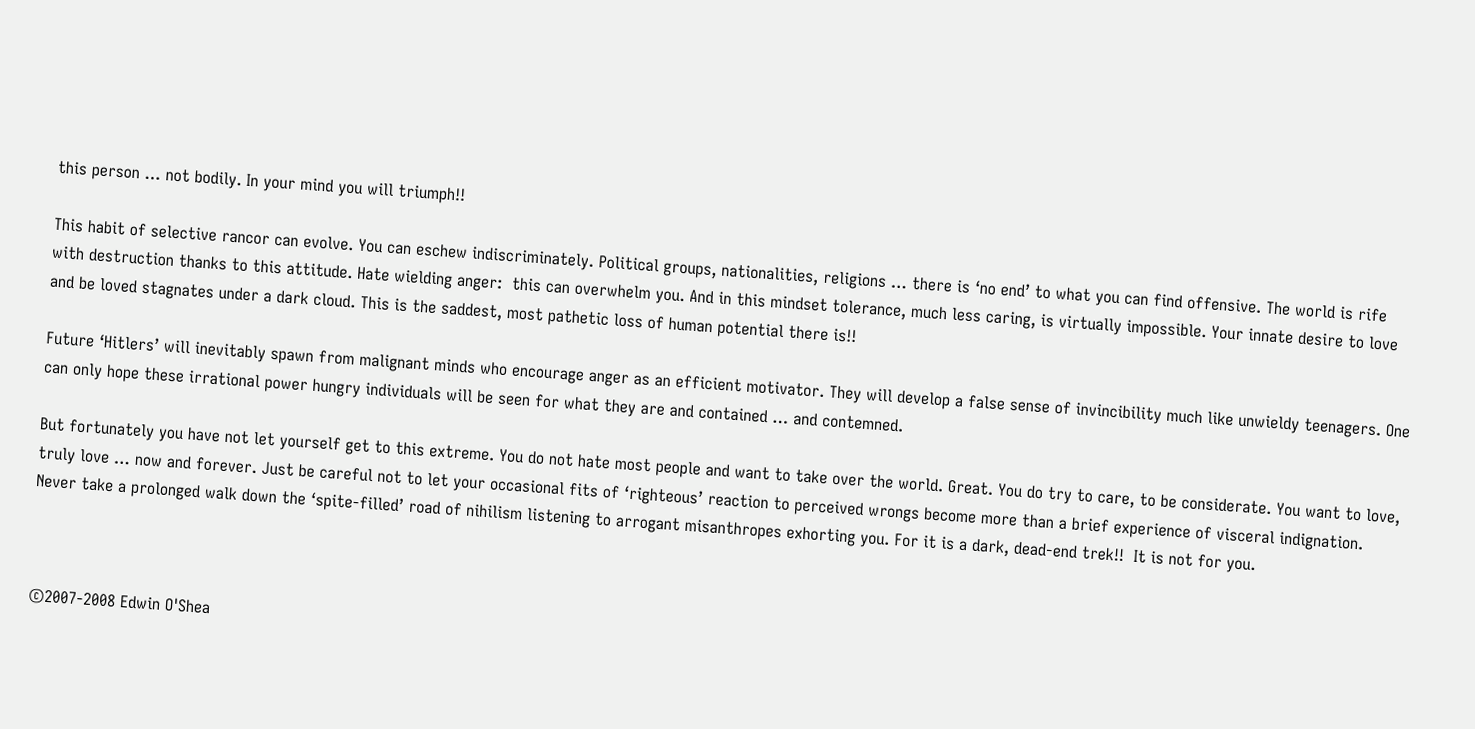this person … not bodily. In your mind you will triumph!!

This habit of selective rancor can evolve. You can eschew indiscriminately. Political groups, nationalities, religions … there is ‘no end’ to what you can find offensive. The world is rife with destruction thanks to this attitude. Hate wielding anger:  this can overwhelm you. And in this mindset tolerance, much less caring, is virtually impossible. Your innate desire to love and be loved stagnates under a dark cloud. This is the saddest, most pathetic loss of human potential there is!!

Future ‘Hitlers’ will inevitably spawn from malignant minds who encourage anger as an efficient motivator. They will develop a false sense of invincibility much like unwieldy teenagers. One can only hope these irrational power hungry individuals will be seen for what they are and contained … and contemned.

But fortunately you have not let yourself get to this extreme. You do not hate most people and want to take over the world. Great. You do try to care, to be considerate. You want to love, truly love … now and forever. Just be careful not to let your occasional fits of ‘righteous’ reaction to perceived wrongs become more than a brief experience of visceral indignation. Never take a prolonged walk down the ‘spite-filled’ road of nihilism listening to arrogant misanthropes exhorting you. For it is a dark, dead-end trek!!  It is not for you.



©2007-2008 Edwin O'Shea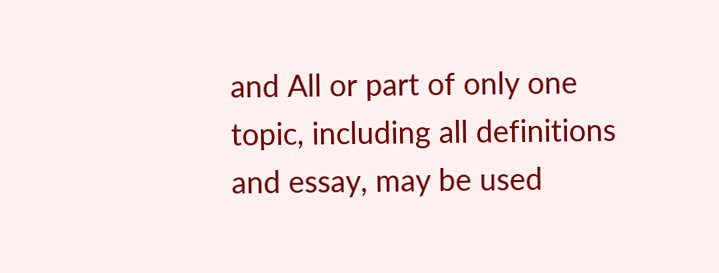and All or part of only one topic, including all definitions and essay, may be used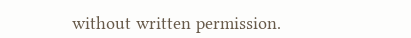without written permission.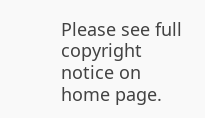Please see full copyright notice on home page.